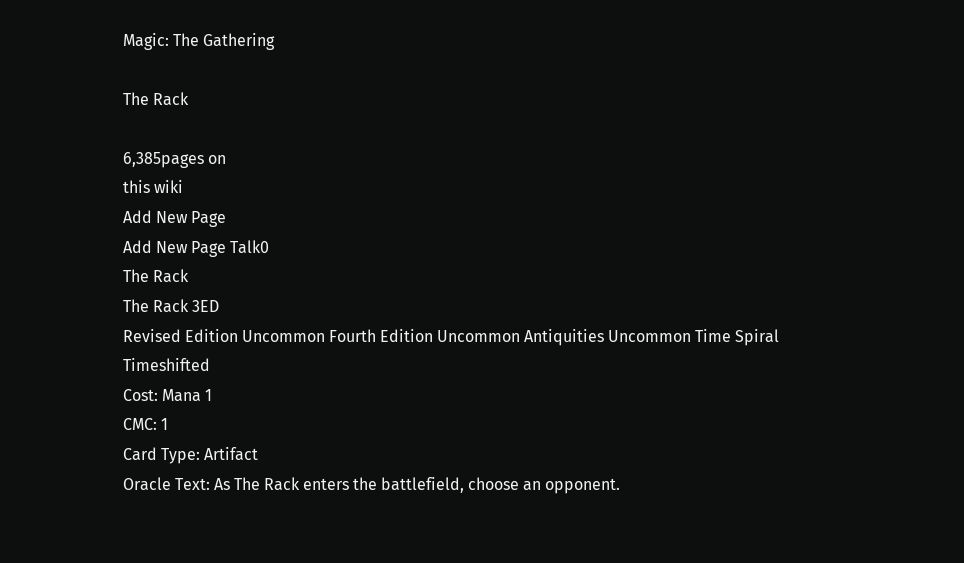Magic: The Gathering

The Rack

6,385pages on
this wiki
Add New Page
Add New Page Talk0
The Rack
The Rack 3ED
Revised Edition Uncommon Fourth Edition Uncommon Antiquities Uncommon Time Spiral Timeshifted
Cost: Mana 1
CMC: 1
Card Type: Artifact
Oracle Text: As The Rack enters the battlefield, choose an opponent.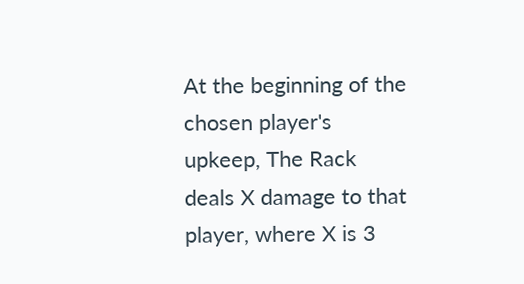At the beginning of the chosen player's upkeep, The Rack deals X damage to that player, where X is 3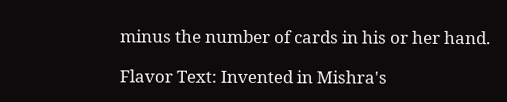minus the number of cards in his or her hand.

Flavor Text: Invented in Mishra's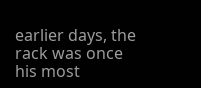earlier days, the rack was once his most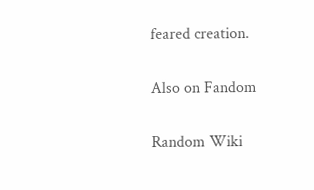feared creation.

Also on Fandom

Random Wiki